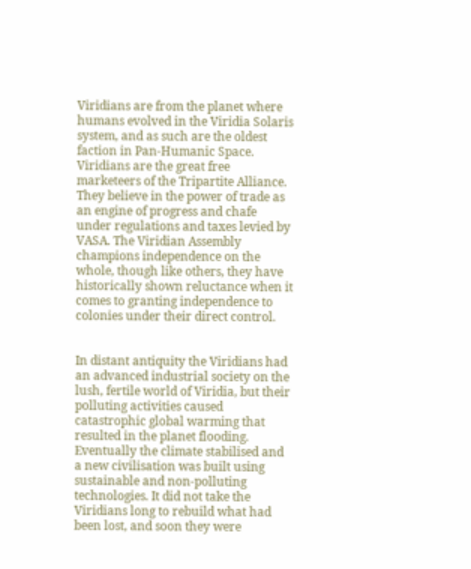Viridians are from the planet where humans evolved in the Viridia Solaris system, and as such are the oldest faction in Pan-Humanic Space. Viridians are the great free marketeers of the Tripartite Alliance. They believe in the power of trade as an engine of progress and chafe under regulations and taxes levied by VASA. The Viridian Assembly champions independence on the whole, though like others, they have historically shown reluctance when it comes to granting independence to colonies under their direct control.


In distant antiquity the Viridians had an advanced industrial society on the lush, fertile world of Viridia, but their polluting activities caused catastrophic global warming that resulted in the planet flooding. Eventually the climate stabilised and a new civilisation was built using sustainable and non-polluting technologies. It did not take the Viridians long to rebuild what had been lost, and soon they were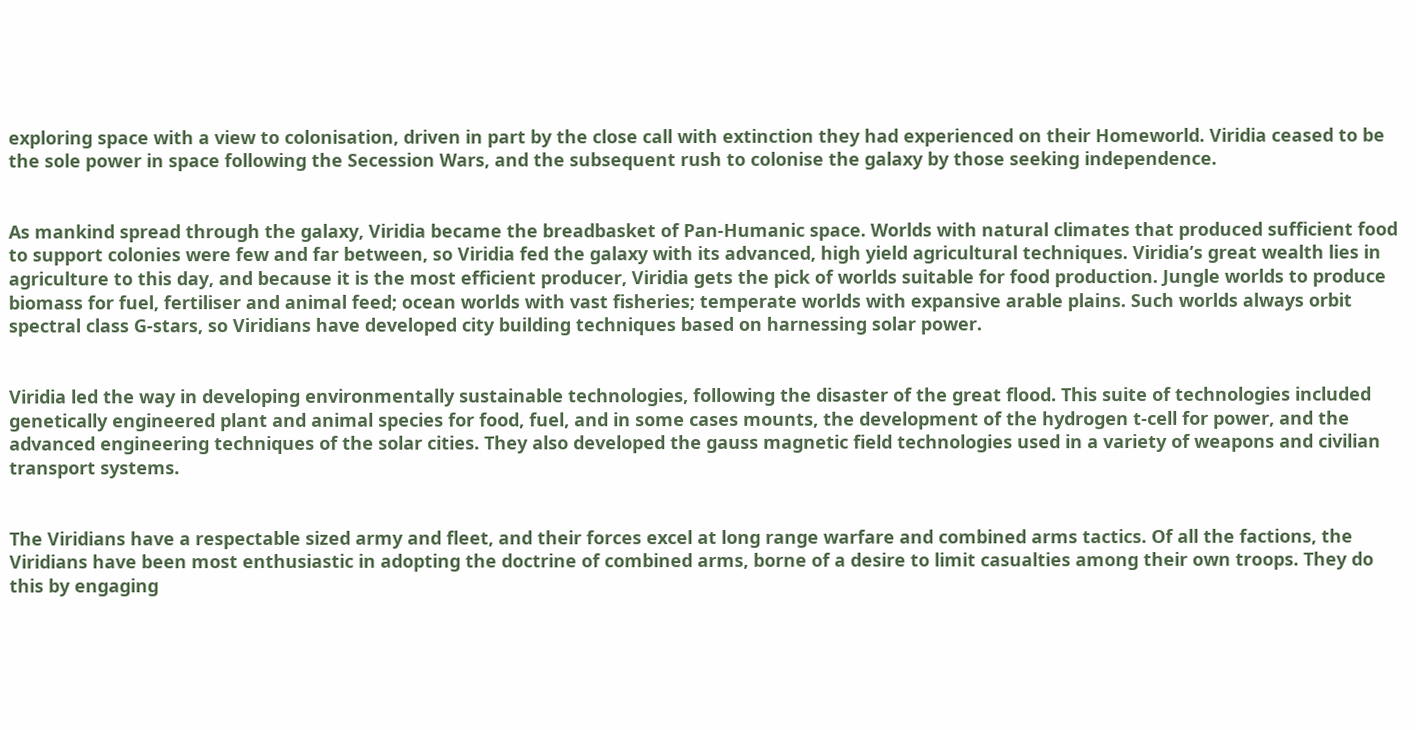exploring space with a view to colonisation, driven in part by the close call with extinction they had experienced on their Homeworld. Viridia ceased to be the sole power in space following the Secession Wars, and the subsequent rush to colonise the galaxy by those seeking independence.


As mankind spread through the galaxy, Viridia became the breadbasket of Pan-Humanic space. Worlds with natural climates that produced sufficient food to support colonies were few and far between, so Viridia fed the galaxy with its advanced, high yield agricultural techniques. Viridia’s great wealth lies in agriculture to this day, and because it is the most efficient producer, Viridia gets the pick of worlds suitable for food production. Jungle worlds to produce biomass for fuel, fertiliser and animal feed; ocean worlds with vast fisheries; temperate worlds with expansive arable plains. Such worlds always orbit spectral class G-stars, so Viridians have developed city building techniques based on harnessing solar power.


Viridia led the way in developing environmentally sustainable technologies, following the disaster of the great flood. This suite of technologies included genetically engineered plant and animal species for food, fuel, and in some cases mounts, the development of the hydrogen t-cell for power, and the advanced engineering techniques of the solar cities. They also developed the gauss magnetic field technologies used in a variety of weapons and civilian transport systems.


The Viridians have a respectable sized army and fleet, and their forces excel at long range warfare and combined arms tactics. Of all the factions, the Viridians have been most enthusiastic in adopting the doctrine of combined arms, borne of a desire to limit casualties among their own troops. They do this by engaging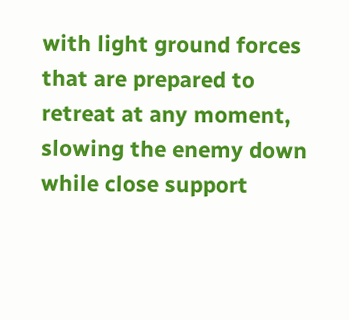with light ground forces that are prepared to retreat at any moment, slowing the enemy down while close support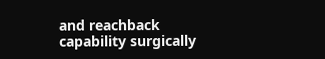and reachback capability surgically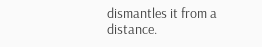dismantles it from a distance.